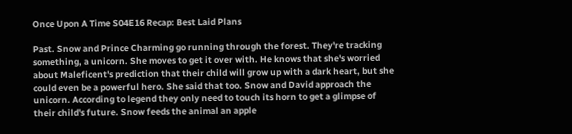Once Upon A Time S04E16 Recap: Best Laid Plans

Past. Snow and Prince Charming go running through the forest. They're tracking something, a unicorn. She moves to get it over with. He knows that she's worried about Maleficent's prediction that their child will grow up with a dark heart, but she could even be a powerful hero. She said that too. Snow and David approach the unicorn. According to legend they only need to touch its horn to get a glimpse of their child's future. Snow feeds the animal an apple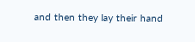and then they lay their hand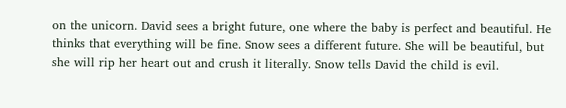on the unicorn. David sees a bright future, one where the baby is perfect and beautiful. He thinks that everything will be fine. Snow sees a different future. She will be beautiful, but she will rip her heart out and crush it literally. Snow tells David the child is evil.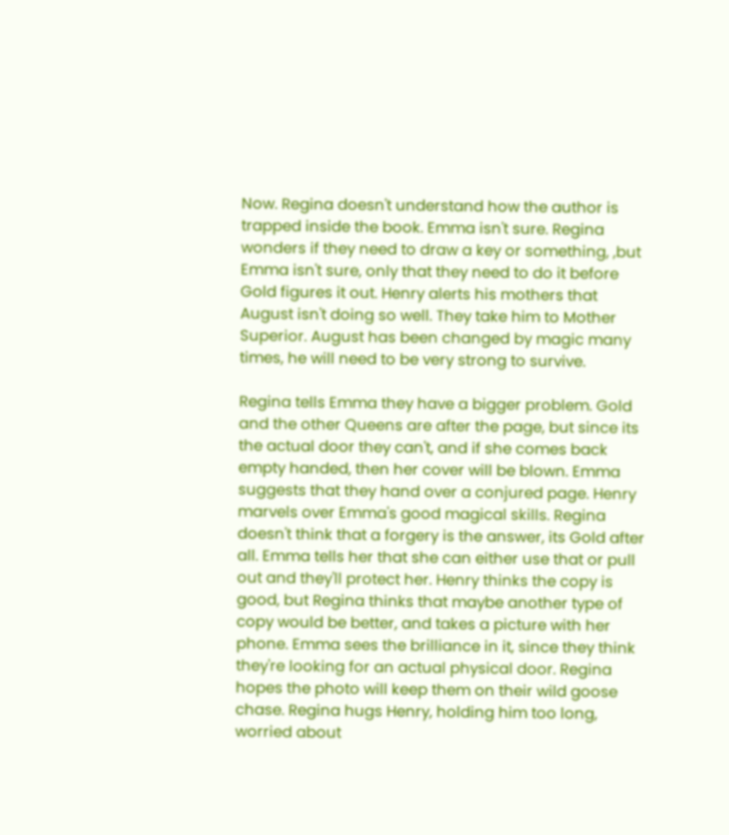Now. Regina doesn't understand how the author is trapped inside the book. Emma isn't sure. Regina wonders if they need to draw a key or something, ,but Emma isn't sure, only that they need to do it before Gold figures it out. Henry alerts his mothers that August isn't doing so well. They take him to Mother Superior. August has been changed by magic many times, he will need to be very strong to survive.

Regina tells Emma they have a bigger problem. Gold and the other Queens are after the page, but since its the actual door they can't, and if she comes back empty handed, then her cover will be blown. Emma suggests that they hand over a conjured page. Henry marvels over Emma's good magical skills. Regina doesn't think that a forgery is the answer, its Gold after all. Emma tells her that she can either use that or pull out and they'll protect her. Henry thinks the copy is good, but Regina thinks that maybe another type of copy would be better, and takes a picture with her phone. Emma sees the brilliance in it, since they think they're looking for an actual physical door. Regina hopes the photo will keep them on their wild goose chase. Regina hugs Henry, holding him too long, worried about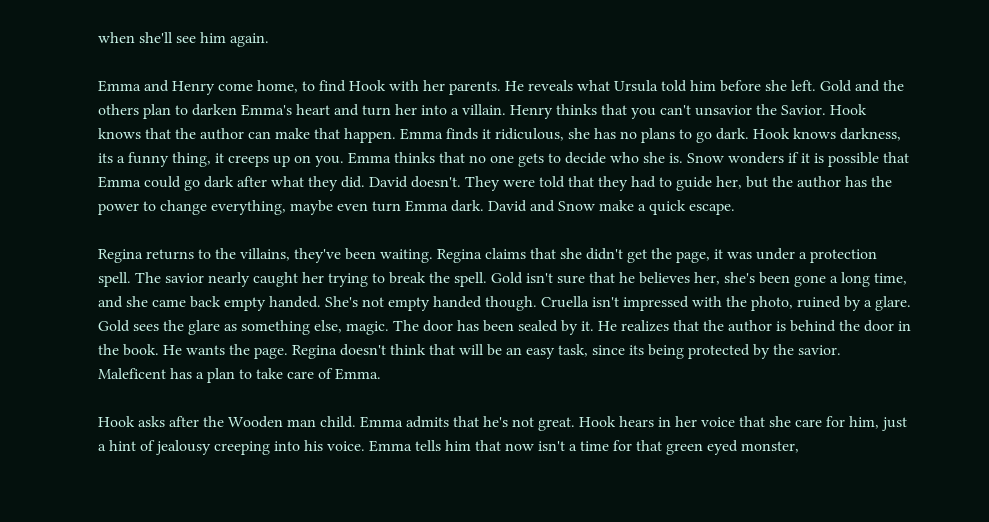when she'll see him again.

Emma and Henry come home, to find Hook with her parents. He reveals what Ursula told him before she left. Gold and the others plan to darken Emma's heart and turn her into a villain. Henry thinks that you can't unsavior the Savior. Hook knows that the author can make that happen. Emma finds it ridiculous, she has no plans to go dark. Hook knows darkness, its a funny thing, it creeps up on you. Emma thinks that no one gets to decide who she is. Snow wonders if it is possible that Emma could go dark after what they did. David doesn't. They were told that they had to guide her, but the author has the power to change everything, maybe even turn Emma dark. David and Snow make a quick escape.

Regina returns to the villains, they've been waiting. Regina claims that she didn't get the page, it was under a protection spell. The savior nearly caught her trying to break the spell. Gold isn't sure that he believes her, she's been gone a long time, and she came back empty handed. She's not empty handed though. Cruella isn't impressed with the photo, ruined by a glare. Gold sees the glare as something else, magic. The door has been sealed by it. He realizes that the author is behind the door in the book. He wants the page. Regina doesn't think that will be an easy task, since its being protected by the savior. Maleficent has a plan to take care of Emma.

Hook asks after the Wooden man child. Emma admits that he's not great. Hook hears in her voice that she care for him, just a hint of jealousy creeping into his voice. Emma tells him that now isn't a time for that green eyed monster,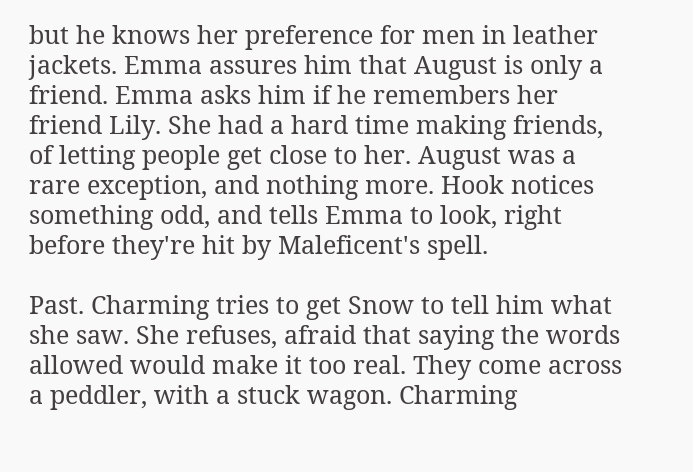but he knows her preference for men in leather jackets. Emma assures him that August is only a friend. Emma asks him if he remembers her friend Lily. She had a hard time making friends, of letting people get close to her. August was a rare exception, and nothing more. Hook notices something odd, and tells Emma to look, right before they're hit by Maleficent's spell.

Past. Charming tries to get Snow to tell him what she saw. She refuses, afraid that saying the words allowed would make it too real. They come across a peddler, with a stuck wagon. Charming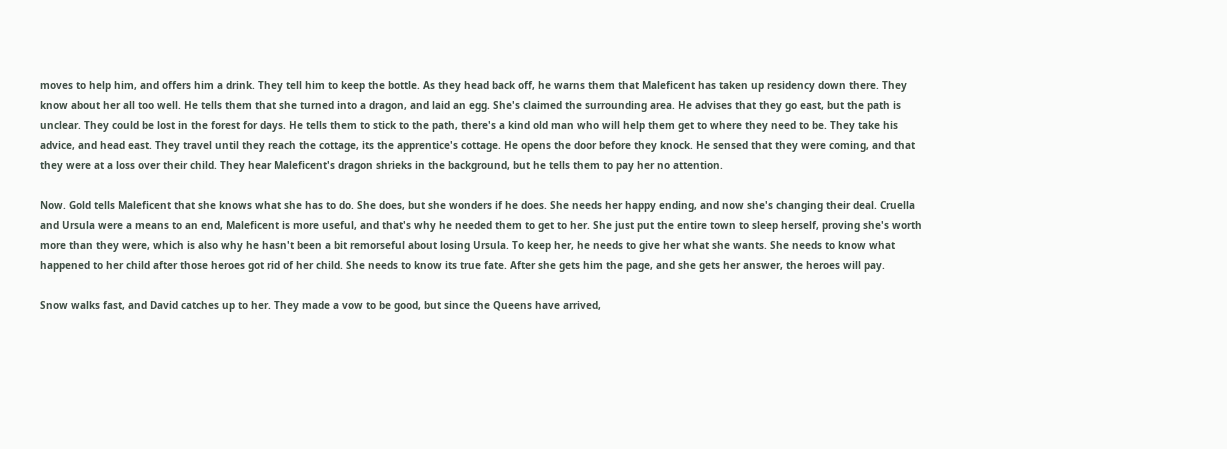moves to help him, and offers him a drink. They tell him to keep the bottle. As they head back off, he warns them that Maleficent has taken up residency down there. They know about her all too well. He tells them that she turned into a dragon, and laid an egg. She's claimed the surrounding area. He advises that they go east, but the path is unclear. They could be lost in the forest for days. He tells them to stick to the path, there's a kind old man who will help them get to where they need to be. They take his advice, and head east. They travel until they reach the cottage, its the apprentice's cottage. He opens the door before they knock. He sensed that they were coming, and that they were at a loss over their child. They hear Maleficent's dragon shrieks in the background, but he tells them to pay her no attention.

Now. Gold tells Maleficent that she knows what she has to do. She does, but she wonders if he does. She needs her happy ending, and now she's changing their deal. Cruella and Ursula were a means to an end, Maleficent is more useful, and that's why he needed them to get to her. She just put the entire town to sleep herself, proving she's worth more than they were, which is also why he hasn't been a bit remorseful about losing Ursula. To keep her, he needs to give her what she wants. She needs to know what happened to her child after those heroes got rid of her child. She needs to know its true fate. After she gets him the page, and she gets her answer, the heroes will pay.

Snow walks fast, and David catches up to her. They made a vow to be good, but since the Queens have arrived,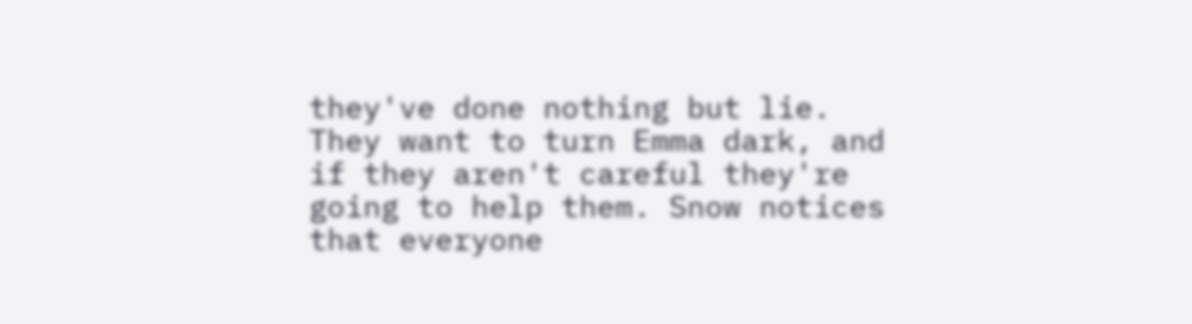they've done nothing but lie. They want to turn Emma dark, and if they aren't careful they're going to help them. Snow notices that everyone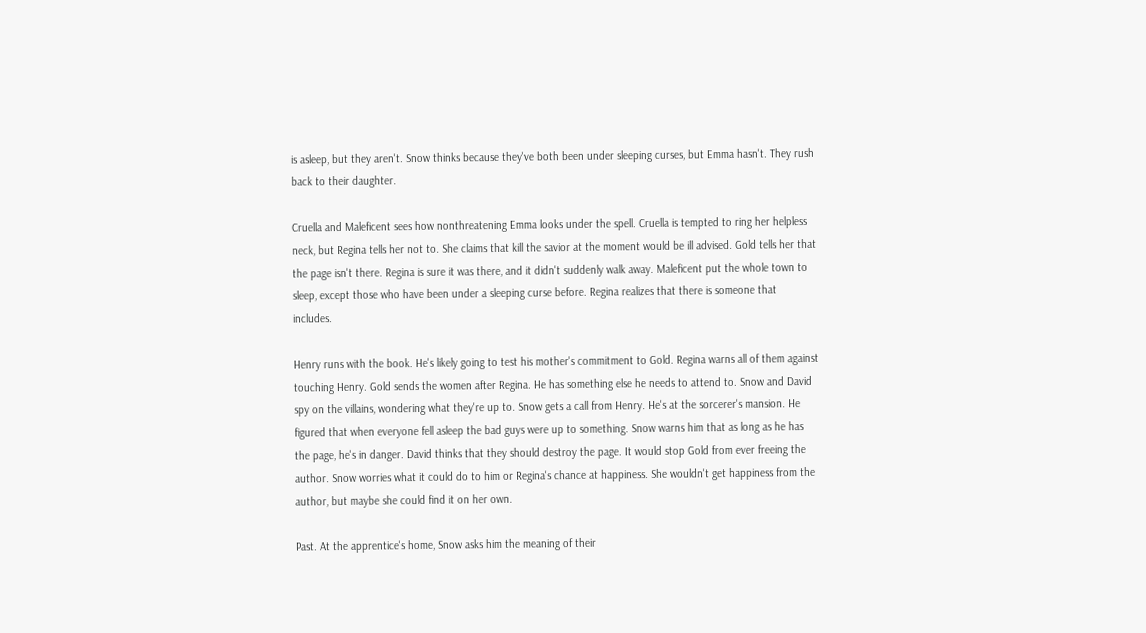is asleep, but they aren't. Snow thinks because they've both been under sleeping curses, but Emma hasn't. They rush back to their daughter.

Cruella and Maleficent sees how nonthreatening Emma looks under the spell. Cruella is tempted to ring her helpless neck, but Regina tells her not to. She claims that kill the savior at the moment would be ill advised. Gold tells her that the page isn't there. Regina is sure it was there, and it didn't suddenly walk away. Maleficent put the whole town to sleep, except those who have been under a sleeping curse before. Regina realizes that there is someone that includes.

Henry runs with the book. He's likely going to test his mother's commitment to Gold. Regina warns all of them against touching Henry. Gold sends the women after Regina. He has something else he needs to attend to. Snow and David spy on the villains, wondering what they're up to. Snow gets a call from Henry. He's at the sorcerer's mansion. He figured that when everyone fell asleep the bad guys were up to something. Snow warns him that as long as he has the page, he's in danger. David thinks that they should destroy the page. It would stop Gold from ever freeing the author. Snow worries what it could do to him or Regina's chance at happiness. She wouldn't get happiness from the author, but maybe she could find it on her own.

Past. At the apprentice's home, Snow asks him the meaning of their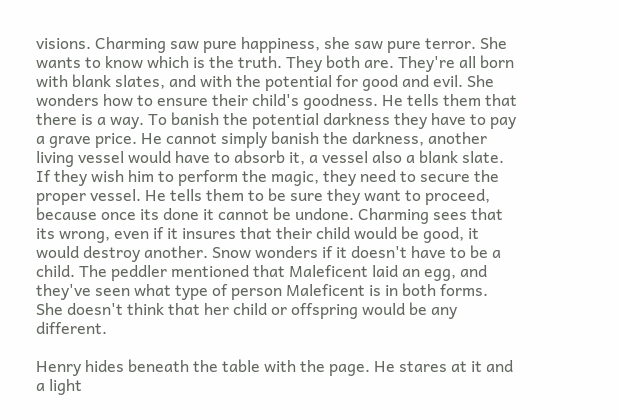visions. Charming saw pure happiness, she saw pure terror. She wants to know which is the truth. They both are. They're all born with blank slates, and with the potential for good and evil. She wonders how to ensure their child's goodness. He tells them that there is a way. To banish the potential darkness they have to pay a grave price. He cannot simply banish the darkness, another living vessel would have to absorb it, a vessel also a blank slate. If they wish him to perform the magic, they need to secure the proper vessel. He tells them to be sure they want to proceed, because once its done it cannot be undone. Charming sees that its wrong, even if it insures that their child would be good, it would destroy another. Snow wonders if it doesn't have to be a child. The peddler mentioned that Maleficent laid an egg, and they've seen what type of person Maleficent is in both forms. She doesn't think that her child or offspring would be any different.

Henry hides beneath the table with the page. He stares at it and a light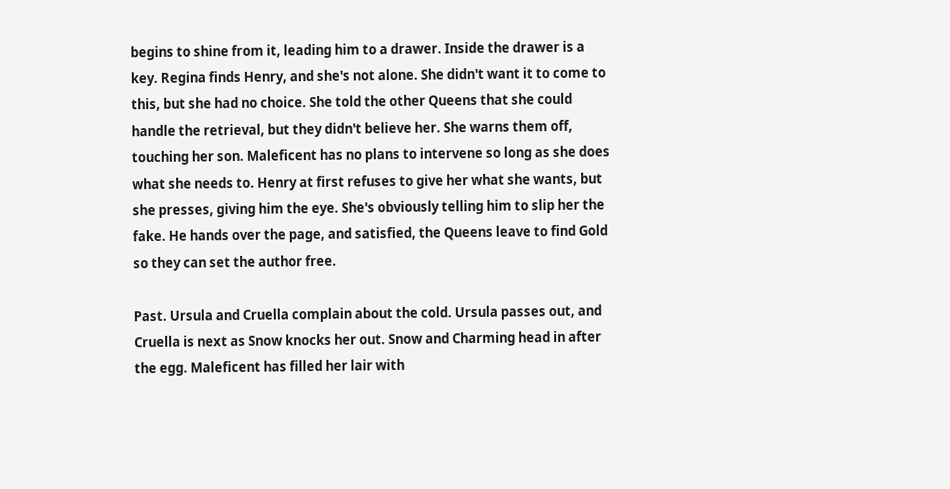begins to shine from it, leading him to a drawer. Inside the drawer is a key. Regina finds Henry, and she's not alone. She didn't want it to come to this, but she had no choice. She told the other Queens that she could handle the retrieval, but they didn't believe her. She warns them off, touching her son. Maleficent has no plans to intervene so long as she does what she needs to. Henry at first refuses to give her what she wants, but she presses, giving him the eye. She's obviously telling him to slip her the fake. He hands over the page, and satisfied, the Queens leave to find Gold so they can set the author free.

Past. Ursula and Cruella complain about the cold. Ursula passes out, and Cruella is next as Snow knocks her out. Snow and Charming head in after the egg. Maleficent has filled her lair with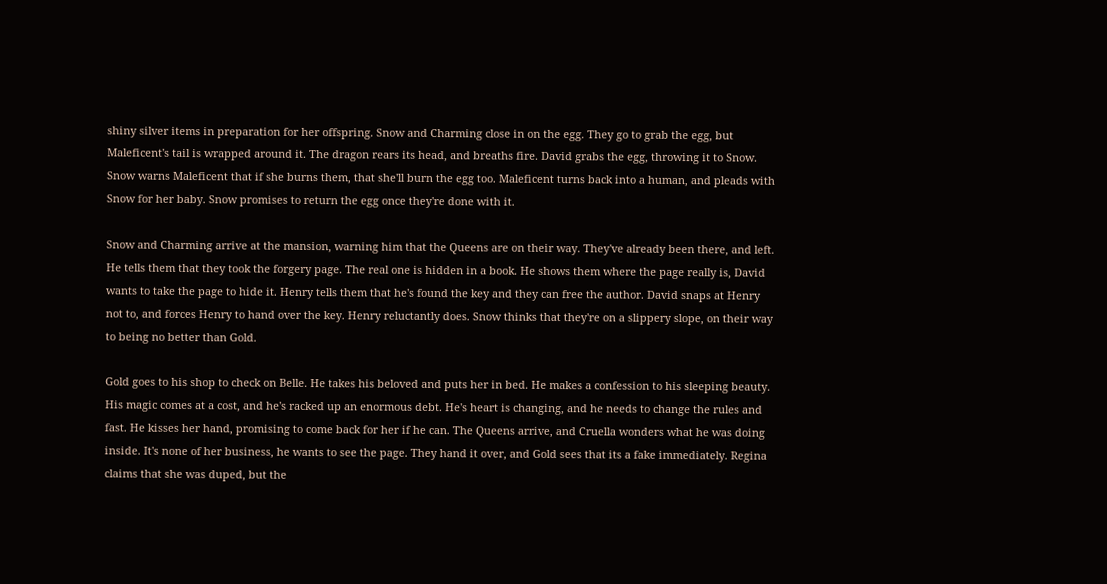shiny silver items in preparation for her offspring. Snow and Charming close in on the egg. They go to grab the egg, but Maleficent's tail is wrapped around it. The dragon rears its head, and breaths fire. David grabs the egg, throwing it to Snow. Snow warns Maleficent that if she burns them, that she'll burn the egg too. Maleficent turns back into a human, and pleads with Snow for her baby. Snow promises to return the egg once they're done with it.

Snow and Charming arrive at the mansion, warning him that the Queens are on their way. They've already been there, and left. He tells them that they took the forgery page. The real one is hidden in a book. He shows them where the page really is, David wants to take the page to hide it. Henry tells them that he's found the key and they can free the author. David snaps at Henry not to, and forces Henry to hand over the key. Henry reluctantly does. Snow thinks that they're on a slippery slope, on their way to being no better than Gold.

Gold goes to his shop to check on Belle. He takes his beloved and puts her in bed. He makes a confession to his sleeping beauty. His magic comes at a cost, and he's racked up an enormous debt. He's heart is changing, and he needs to change the rules and fast. He kisses her hand, promising to come back for her if he can. The Queens arrive, and Cruella wonders what he was doing inside. It's none of her business, he wants to see the page. They hand it over, and Gold sees that its a fake immediately. Regina claims that she was duped, but the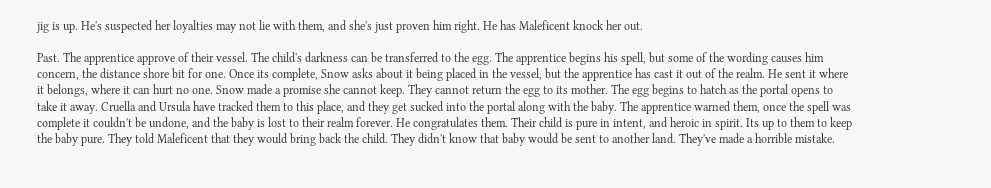jig is up. He's suspected her loyalties may not lie with them, and she's just proven him right. He has Maleficent knock her out.

Past. The apprentice approve of their vessel. The child's darkness can be transferred to the egg. The apprentice begins his spell, but some of the wording causes him concern, the distance shore bit for one. Once its complete, Snow asks about it being placed in the vessel, but the apprentice has cast it out of the realm. He sent it where it belongs, where it can hurt no one. Snow made a promise she cannot keep. They cannot return the egg to its mother. The egg begins to hatch as the portal opens to take it away. Cruella and Ursula have tracked them to this place, and they get sucked into the portal along with the baby. The apprentice warned them, once the spell was complete it couldn't be undone, and the baby is lost to their realm forever. He congratulates them. Their child is pure in intent, and heroic in spirit. Its up to them to keep the baby pure. They told Maleficent that they would bring back the child. They didn't know that baby would be sent to another land. They've made a horrible mistake.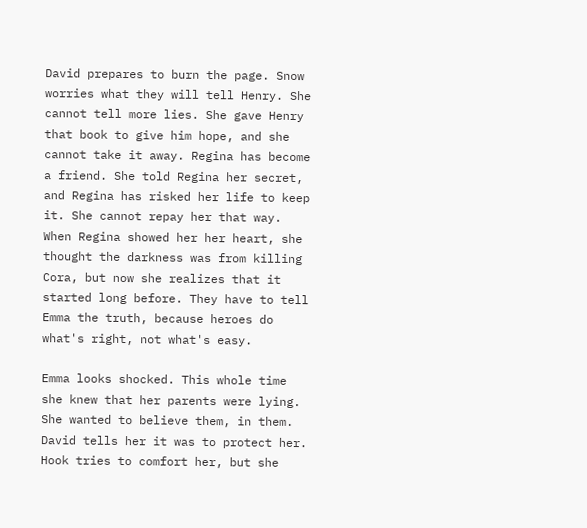David prepares to burn the page. Snow worries what they will tell Henry. She cannot tell more lies. She gave Henry that book to give him hope, and she cannot take it away. Regina has become a friend. She told Regina her secret, and Regina has risked her life to keep it. She cannot repay her that way. When Regina showed her her heart, she thought the darkness was from killing Cora, but now she realizes that it started long before. They have to tell Emma the truth, because heroes do what's right, not what's easy.

Emma looks shocked. This whole time she knew that her parents were lying. She wanted to believe them, in them. David tells her it was to protect her. Hook tries to comfort her, but she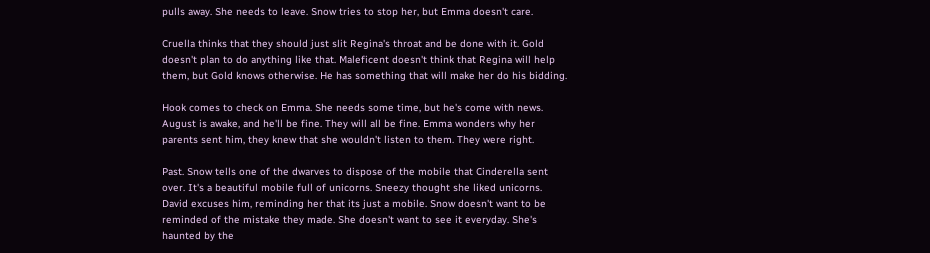pulls away. She needs to leave. Snow tries to stop her, but Emma doesn't care.

Cruella thinks that they should just slit Regina's throat and be done with it. Gold doesn't plan to do anything like that. Maleficent doesn't think that Regina will help them, but Gold knows otherwise. He has something that will make her do his bidding.

Hook comes to check on Emma. She needs some time, but he's come with news. August is awake, and he'll be fine. They will all be fine. Emma wonders why her parents sent him, they knew that she wouldn't listen to them. They were right.

Past. Snow tells one of the dwarves to dispose of the mobile that Cinderella sent over. It's a beautiful mobile full of unicorns. Sneezy thought she liked unicorns. David excuses him, reminding her that its just a mobile. Snow doesn't want to be reminded of the mistake they made. She doesn't want to see it everyday. She's haunted by the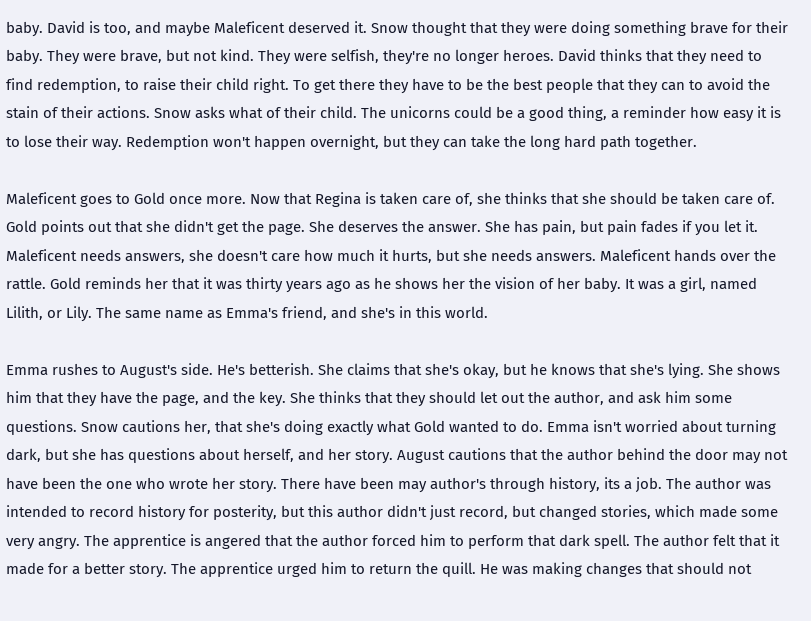baby. David is too, and maybe Maleficent deserved it. Snow thought that they were doing something brave for their baby. They were brave, but not kind. They were selfish, they're no longer heroes. David thinks that they need to find redemption, to raise their child right. To get there they have to be the best people that they can to avoid the stain of their actions. Snow asks what of their child. The unicorns could be a good thing, a reminder how easy it is to lose their way. Redemption won't happen overnight, but they can take the long hard path together.

Maleficent goes to Gold once more. Now that Regina is taken care of, she thinks that she should be taken care of. Gold points out that she didn't get the page. She deserves the answer. She has pain, but pain fades if you let it. Maleficent needs answers, she doesn't care how much it hurts, but she needs answers. Maleficent hands over the rattle. Gold reminds her that it was thirty years ago as he shows her the vision of her baby. It was a girl, named Lilith, or Lily. The same name as Emma's friend, and she's in this world.

Emma rushes to August's side. He's betterish. She claims that she's okay, but he knows that she's lying. She shows him that they have the page, and the key. She thinks that they should let out the author, and ask him some questions. Snow cautions her, that she's doing exactly what Gold wanted to do. Emma isn't worried about turning dark, but she has questions about herself, and her story. August cautions that the author behind the door may not have been the one who wrote her story. There have been may author's through history, its a job. The author was intended to record history for posterity, but this author didn't just record, but changed stories, which made some very angry. The apprentice is angered that the author forced him to perform that dark spell. The author felt that it made for a better story. The apprentice urged him to return the quill. He was making changes that should not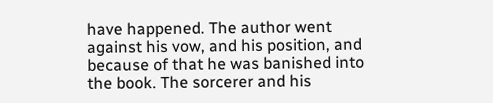have happened. The author went against his vow, and his position, and because of that he was banished into the book. The sorcerer and his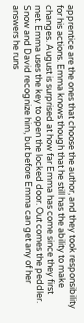apprentice are the ones that choose the author, and they took responsibility for his actions. Emma knows though that he still has the ability to make changes. August is surprised at how far Emma has come since they first met. Emma uses the key to open the locked door. Out comes the peddler. Snow and David recognize him, but before Emma can get any of her answers he runs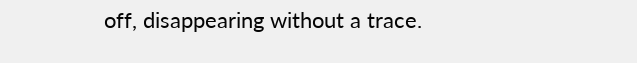off, disappearing without a trace.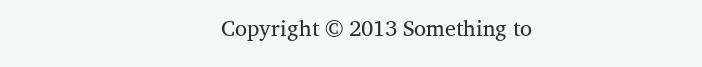Copyright © 2013 Something to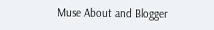Muse About and Blogger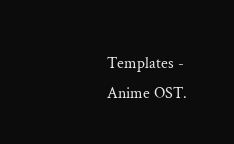Templates - Anime OST.